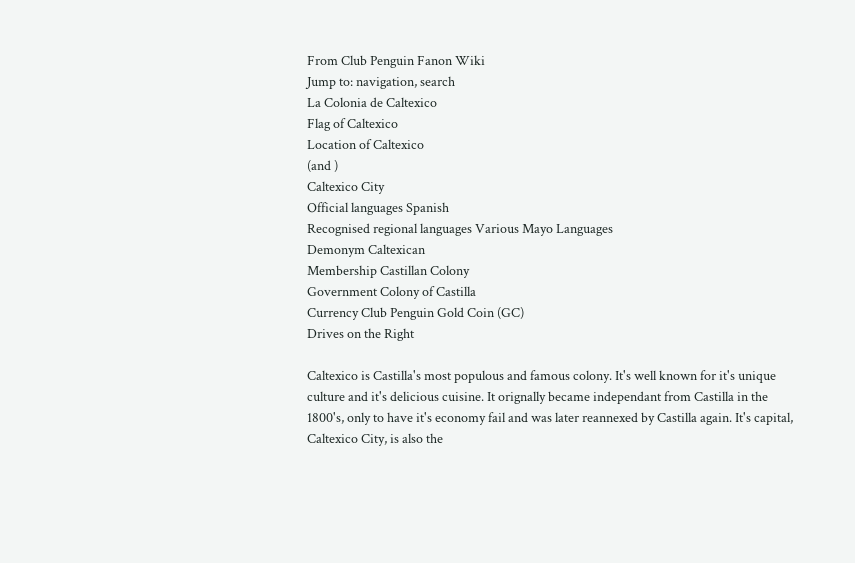From Club Penguin Fanon Wiki
Jump to: navigation, search
La Colonia de Caltexico
Flag of Caltexico
Location of Caltexico
(and )
Caltexico City
Official languages Spanish
Recognised regional languages Various Mayo Languages
Demonym Caltexican
Membership Castillan Colony
Government Colony of Castilla
Currency Club Penguin Gold Coin (GC)
Drives on the Right

Caltexico is Castilla's most populous and famous colony. It's well known for it's unique culture and it's delicious cuisine. It orignally became independant from Castilla in the 1800's, only to have it's economy fail and was later reannexed by Castilla again. It's capital, Caltexico City, is also the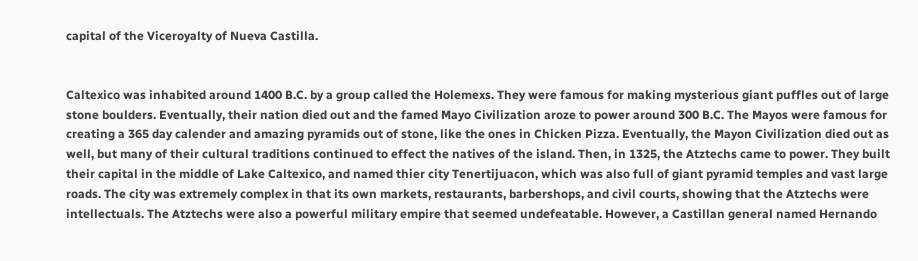capital of the Viceroyalty of Nueva Castilla.


Caltexico was inhabited around 1400 B.C. by a group called the Holemexs. They were famous for making mysterious giant puffles out of large stone boulders. Eventually, their nation died out and the famed Mayo Civilization aroze to power around 300 B.C. The Mayos were famous for creating a 365 day calender and amazing pyramids out of stone, like the ones in Chicken Pizza. Eventually, the Mayon Civilization died out as well, but many of their cultural traditions continued to effect the natives of the island. Then, in 1325, the Atztechs came to power. They built their capital in the middle of Lake Caltexico, and named thier city Tenertijuacon, which was also full of giant pyramid temples and vast large roads. The city was extremely complex in that its own markets, restaurants, barbershops, and civil courts, showing that the Atztechs were intellectuals. The Atztechs were also a powerful military empire that seemed undefeatable. However, a Castillan general named Hernando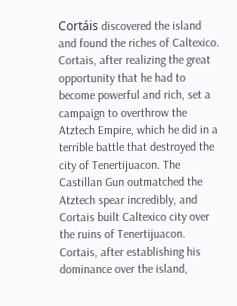Cortáis discovered the island and found the riches of Caltexico. Cortais, after realizing the great opportunity that he had to become powerful and rich, set a campaign to overthrow the Atztech Empire, which he did in a terrible battle that destroyed the city of Tenertijuacon. The Castillan Gun outmatched the Atztech spear incredibly, and Cortais built Caltexico city over the ruins of Tenertijuacon. Cortais, after establishing his dominance over the island,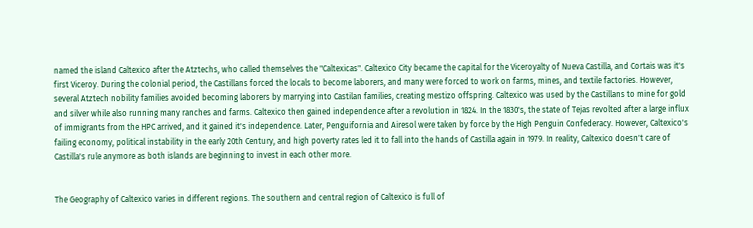named the island Caltexico after the Atztechs, who called themselves the "Caltexicas". Caltexico City became the capital for the Viceroyalty of Nueva Castilla, and Cortais was it's first Viceroy. During the colonial period, the Castillans forced the locals to become laborers, and many were forced to work on farms, mines, and textile factories. However, several Atztech nobility families avoided becoming laborers by marrying into Castilan families, creating mestizo offspring. Caltexico was used by the Castillans to mine for gold and silver while also running many ranches and farms. Caltexico then gained independence after a revolution in 1824. In the 1830's, the state of Tejas revolted after a large influx of immigrants from the HPC arrived, and it gained it's independence. Later, Penguifornia and Airesol were taken by force by the High Penguin Confederacy. However, Caltexico's failing economy, political instability in the early 20th Century, and high poverty rates led it to fall into the hands of Castilla again in 1979. In reality, Caltexico doesn't care of Castilla's rule anymore as both islands are beginning to invest in each other more.


The Geography of Caltexico varies in different regions. The southern and central region of Caltexico is full of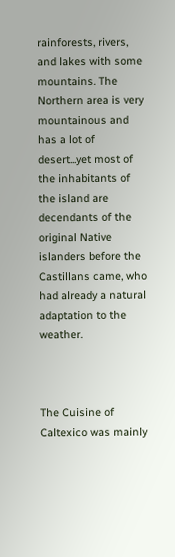rainforests, rivers, and lakes with some mountains. The Northern area is very mountainous and has a lot of desert...yet most of the inhabitants of the island are decendants of the original Native islanders before the Castillans came, who had already a natural adaptation to the weather.



The Cuisine of Caltexico was mainly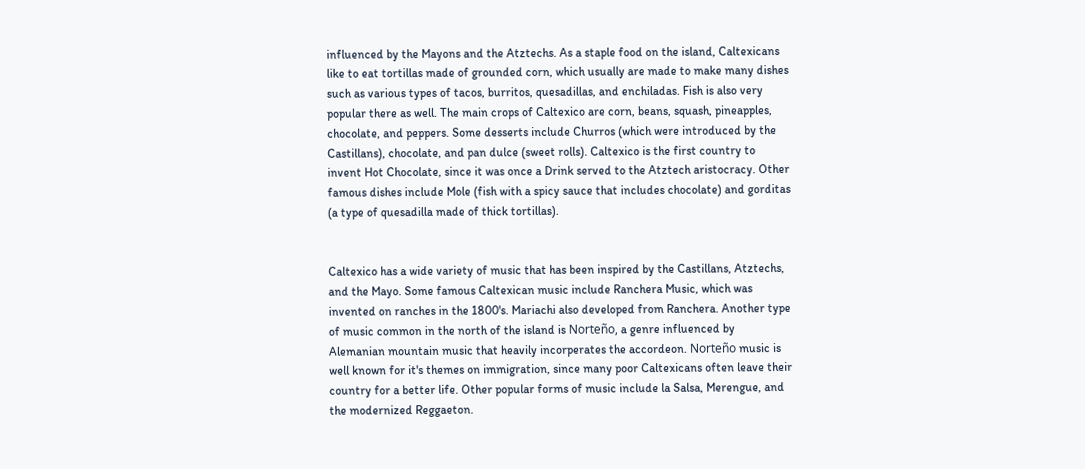influenced by the Mayons and the Atztechs. As a staple food on the island, Caltexicans like to eat tortillas made of grounded corn, which usually are made to make many dishes such as various types of tacos, burritos, quesadillas, and enchiladas. Fish is also very popular there as well. The main crops of Caltexico are corn, beans, squash, pineapples, chocolate, and peppers. Some desserts include Churros (which were introduced by the Castillans), chocolate, and pan dulce (sweet rolls). Caltexico is the first country to invent Hot Chocolate, since it was once a Drink served to the Atztech aristocracy. Other famous dishes include Mole (fish with a spicy sauce that includes chocolate) and gorditas (a type of quesadilla made of thick tortillas).


Caltexico has a wide variety of music that has been inspired by the Castillans, Atztechs, and the Mayo. Some famous Caltexican music include Ranchera Music, which was invented on ranches in the 1800's. Mariachi also developed from Ranchera. Another type of music common in the north of the island is Norteño, a genre influenced by Alemanian mountain music that heavily incorperates the accordeon. Norteño music is well known for it's themes on immigration, since many poor Caltexicans often leave their country for a better life. Other popular forms of music include la Salsa, Merengue, and the modernized Reggaeton.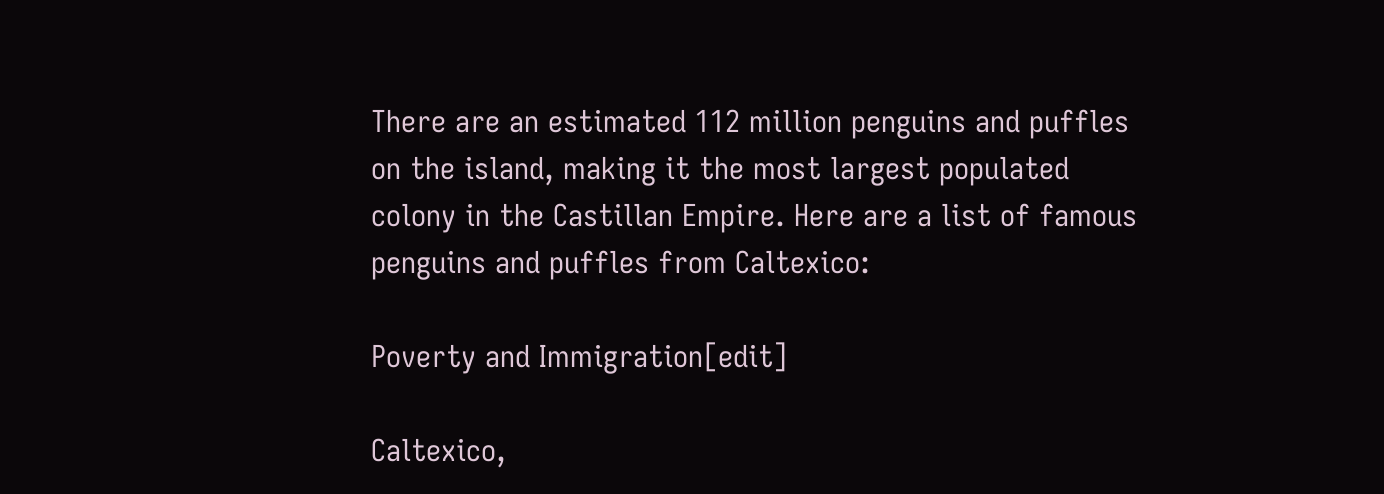There are an estimated 112 million penguins and puffles on the island, making it the most largest populated colony in the Castillan Empire. Here are a list of famous penguins and puffles from Caltexico:

Poverty and Immigration[edit]

Caltexico,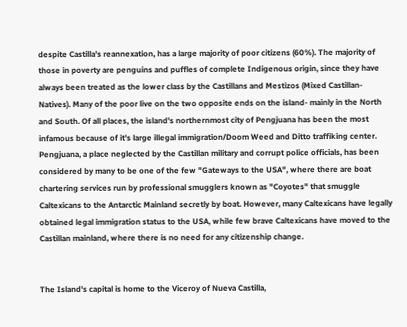despite Castilla's reannexation, has a large majority of poor citizens (60%). The majority of those in poverty are penguins and puffles of complete Indigenous origin, since they have always been treated as the lower class by the Castillans and Mestizos (Mixed Castillan-Natives). Many of the poor live on the two opposite ends on the island- mainly in the North and South. Of all places, the island's northernmost city of Pengjuana has been the most infamous because of it's large illegal immigration/Doom Weed and Ditto traffiking center. Pengjuana, a place neglected by the Castillan military and corrupt police officials, has been considered by many to be one of the few "Gateways to the USA", where there are boat chartering services run by professional smugglers known as "Coyotes" that smuggle Caltexicans to the Antarctic Mainland secretly by boat. However, many Caltexicans have legally obtained legal immigration status to the USA, while few brave Caltexicans have moved to the Castillan mainland, where there is no need for any citizenship change.


The Island's capital is home to the Viceroy of Nueva Castilla,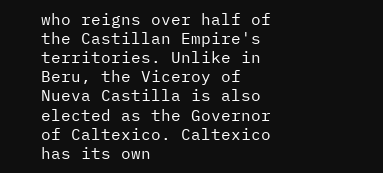who reigns over half of the Castillan Empire's territories. Unlike in Beru, the Viceroy of Nueva Castilla is also elected as the Governor of Caltexico. Caltexico has its own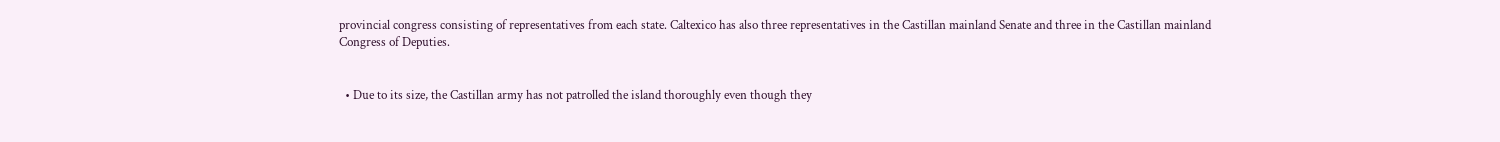provincial congress consisting of representatives from each state. Caltexico has also three representatives in the Castillan mainland Senate and three in the Castillan mainland Congress of Deputies.


  • Due to its size, the Castillan army has not patrolled the island thoroughly even though they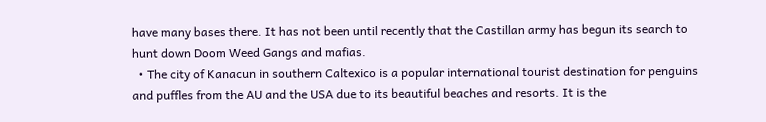have many bases there. It has not been until recently that the Castillan army has begun its search to hunt down Doom Weed Gangs and mafias.
  • The city of Kanacun in southern Caltexico is a popular international tourist destination for penguins and puffles from the AU and the USA due to its beautiful beaches and resorts. It is the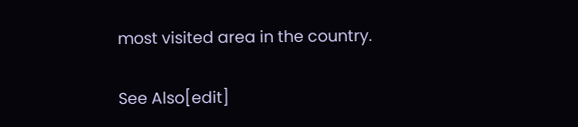most visited area in the country.

See Also[edit]